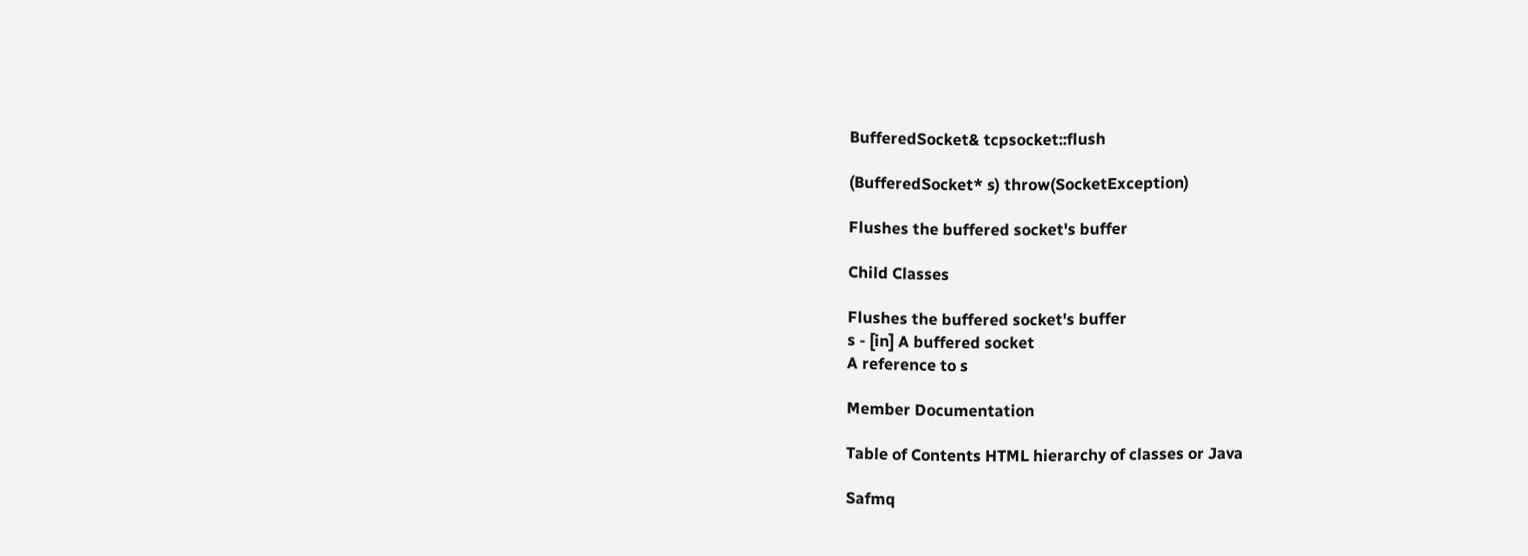BufferedSocket& tcpsocket::flush

(BufferedSocket* s) throw(SocketException)

Flushes the buffered socket's buffer

Child Classes

Flushes the buffered socket's buffer
s - [in] A buffered socket
A reference to s

Member Documentation

Table of Contents HTML hierarchy of classes or Java

Safmq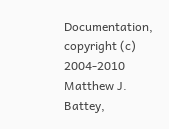Documentation, copyright (c) 2004-2010 Matthew J. Battey,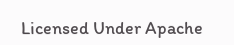Licensed Under Apache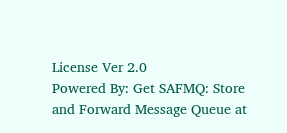License Ver 2.0
Powered By: Get SAFMQ: Store and Forward Message Queue at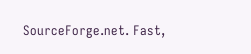SourceForge.net. Fast,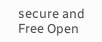secure and Free Open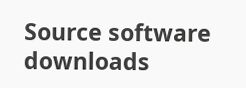Source software downloads